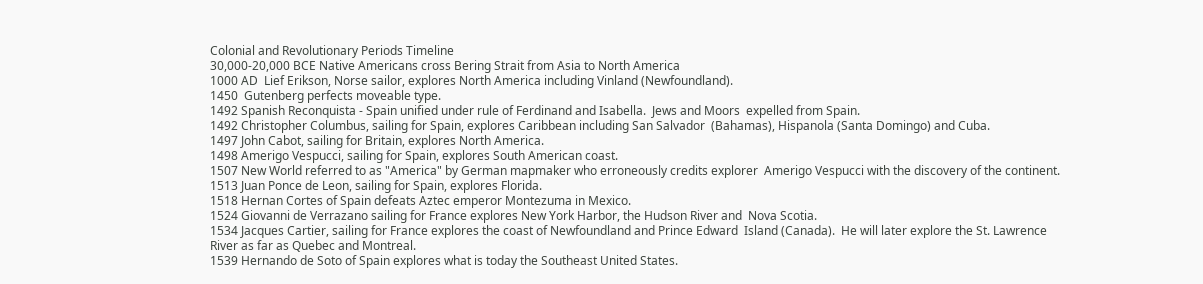Colonial and Revolutionary Periods Timeline
30,000-20,000 BCE Native Americans cross Bering Strait from Asia to North America
1000 AD  Lief Erikson, Norse sailor, explores North America including Vinland (Newfoundland).
1450  Gutenberg perfects moveable type.
1492 Spanish Reconquista - Spain unified under rule of Ferdinand and Isabella.  Jews and Moors  expelled from Spain.
1492 Christopher Columbus, sailing for Spain, explores Caribbean including San Salvador  (Bahamas), Hispanola (Santa Domingo) and Cuba.
1497 John Cabot, sailing for Britain, explores North America.
1498 Amerigo Vespucci, sailing for Spain, explores South American coast.
1507 New World referred to as "America" by German mapmaker who erroneously credits explorer  Amerigo Vespucci with the discovery of the continent.
1513 Juan Ponce de Leon, sailing for Spain, explores Florida.
1518 Hernan Cortes of Spain defeats Aztec emperor Montezuma in Mexico.
1524 Giovanni de Verrazano sailing for France explores New York Harbor, the Hudson River and  Nova Scotia.
1534 Jacques Cartier, sailing for France explores the coast of Newfoundland and Prince Edward  Island (Canada).  He will later explore the St. Lawrence River as far as Quebec and Montreal.
1539 Hernando de Soto of Spain explores what is today the Southeast United States.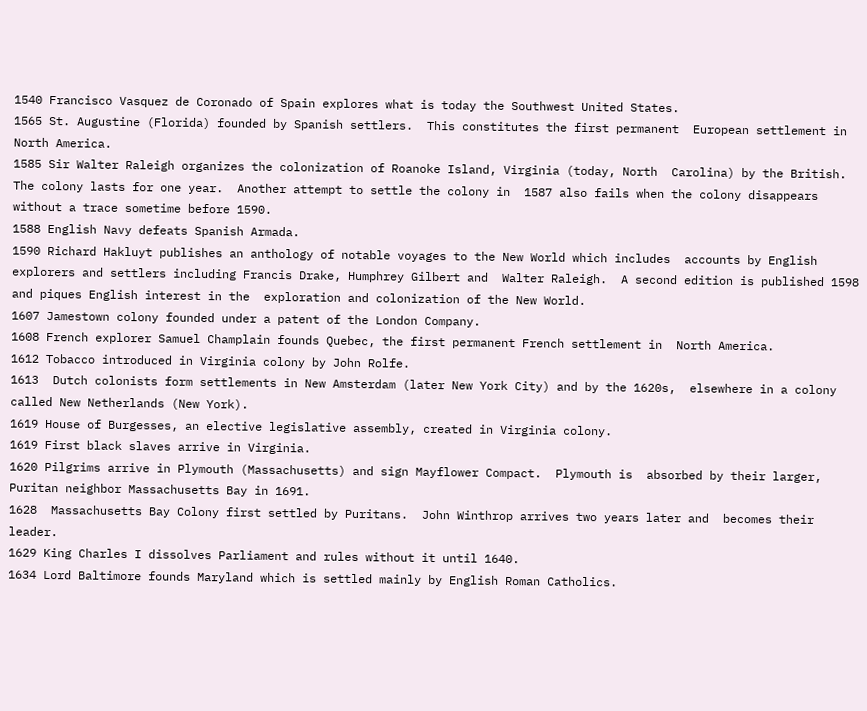1540 Francisco Vasquez de Coronado of Spain explores what is today the Southwest United States.
1565 St. Augustine (Florida) founded by Spanish settlers.  This constitutes the first permanent  European settlement in North America.
1585 Sir Walter Raleigh organizes the colonization of Roanoke Island, Virginia (today, North  Carolina) by the British.  The colony lasts for one year.  Another attempt to settle the colony in  1587 also fails when the colony disappears without a trace sometime before 1590.
1588 English Navy defeats Spanish Armada.
1590 Richard Hakluyt publishes an anthology of notable voyages to the New World which includes  accounts by English explorers and settlers including Francis Drake, Humphrey Gilbert and  Walter Raleigh.  A second edition is published 1598 and piques English interest in the  exploration and colonization of the New World.
1607 Jamestown colony founded under a patent of the London Company.
1608 French explorer Samuel Champlain founds Quebec, the first permanent French settlement in  North America.
1612 Tobacco introduced in Virginia colony by John Rolfe.
1613  Dutch colonists form settlements in New Amsterdam (later New York City) and by the 1620s,  elsewhere in a colony called New Netherlands (New York).
1619 House of Burgesses, an elective legislative assembly, created in Virginia colony.
1619 First black slaves arrive in Virginia.
1620 Pilgrims arrive in Plymouth (Massachusetts) and sign Mayflower Compact.  Plymouth is  absorbed by their larger, Puritan neighbor Massachusetts Bay in 1691.
1628  Massachusetts Bay Colony first settled by Puritans.  John Winthrop arrives two years later and  becomes their leader.
1629 King Charles I dissolves Parliament and rules without it until 1640.
1634 Lord Baltimore founds Maryland which is settled mainly by English Roman Catholics.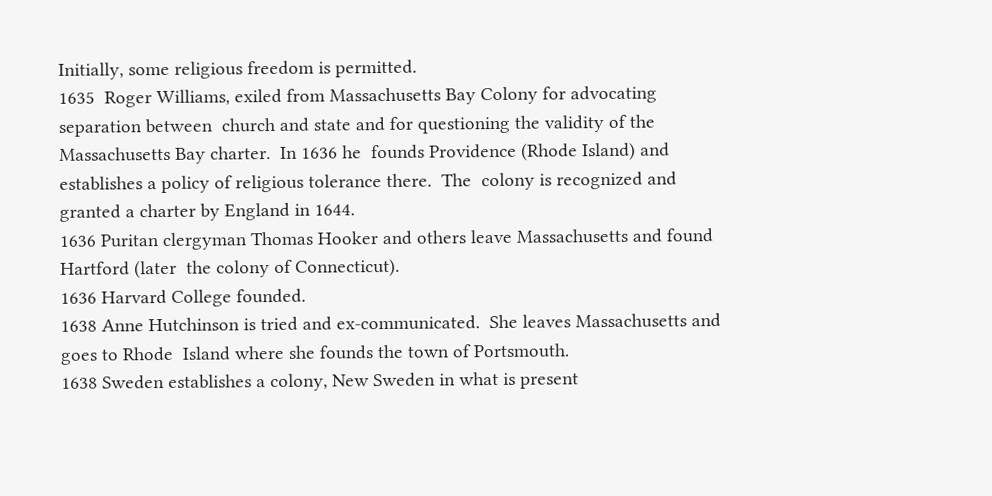Initially, some religious freedom is permitted.
1635  Roger Williams, exiled from Massachusetts Bay Colony for advocating separation between  church and state and for questioning the validity of the Massachusetts Bay charter.  In 1636 he  founds Providence (Rhode Island) and establishes a policy of religious tolerance there.  The  colony is recognized and granted a charter by England in 1644.
1636 Puritan clergyman Thomas Hooker and others leave Massachusetts and found Hartford (later  the colony of Connecticut).
1636 Harvard College founded.
1638 Anne Hutchinson is tried and ex-communicated.  She leaves Massachusetts and goes to Rhode  Island where she founds the town of Portsmouth.
1638 Sweden establishes a colony, New Sweden in what is present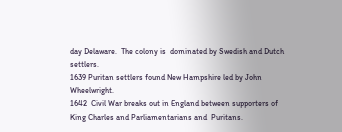day Delaware.  The colony is  dominated by Swedish and Dutch settlers.
1639 Puritan settlers found New Hampshire led by John Wheelwright.
1642  Civil War breaks out in England between supporters of King Charles and Parliamentarians and  Puritans.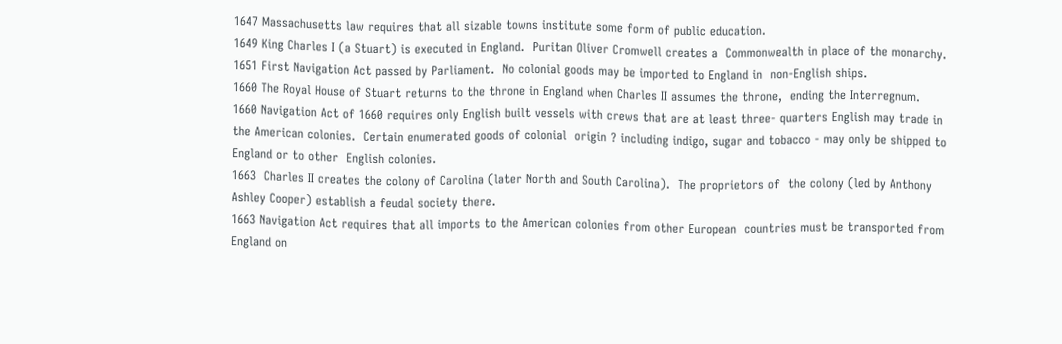1647 Massachusetts law requires that all sizable towns institute some form of public education.
1649 King Charles I (a Stuart) is executed in England.  Puritan Oliver Cromwell creates a  Commonwealth in place of the monarchy.
1651 First Navigation Act passed by Parliament.  No colonial goods may be imported to England in  non-English ships.
1660 The Royal House of Stuart returns to the throne in England when Charles II assumes the throne,  ending the Interregnum.
1660 Navigation Act of 1660 requires only English built vessels with crews that are at least three- quarters English may trade in the American colonies.  Certain enumerated goods of colonial  origin ? including indigo, sugar and tobacco - may only be shipped to England or to other  English colonies.
1663  Charles II creates the colony of Carolina (later North and South Carolina).  The proprietors of  the colony (led by Anthony Ashley Cooper) establish a feudal society there.
1663 Navigation Act requires that all imports to the American colonies from other European  countries must be transported from England on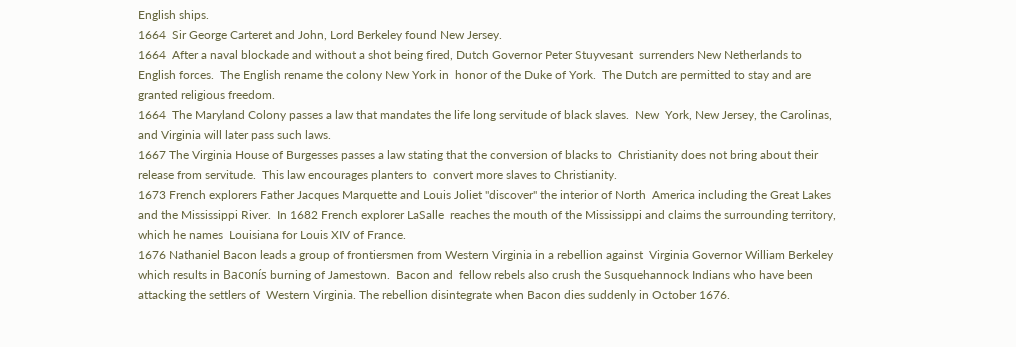English ships.
1664  Sir George Carteret and John, Lord Berkeley found New Jersey.
1664  After a naval blockade and without a shot being fired, Dutch Governor Peter Stuyvesant  surrenders New Netherlands to English forces.  The English rename the colony New York in  honor of the Duke of York.  The Dutch are permitted to stay and are granted religious freedom.
1664  The Maryland Colony passes a law that mandates the life long servitude of black slaves.  New  York, New Jersey, the Carolinas, and Virginia will later pass such laws.
1667 The Virginia House of Burgesses passes a law stating that the conversion of blacks to  Christianity does not bring about their release from servitude.  This law encourages planters to  convert more slaves to Christianity.
1673 French explorers Father Jacques Marquette and Louis Joliet "discover" the interior of North  America including the Great Lakes and the Mississippi River.  In 1682 French explorer LaSalle  reaches the mouth of the Mississippi and claims the surrounding territory, which he names  Louisiana for Louis XIV of France.
1676 Nathaniel Bacon leads a group of frontiersmen from Western Virginia in a rebellion against  Virginia Governor William Berkeley which results in Baconís burning of Jamestown.  Bacon and  fellow rebels also crush the Susquehannock Indians who have been attacking the settlers of  Western Virginia. The rebellion disintegrate when Bacon dies suddenly in October 1676.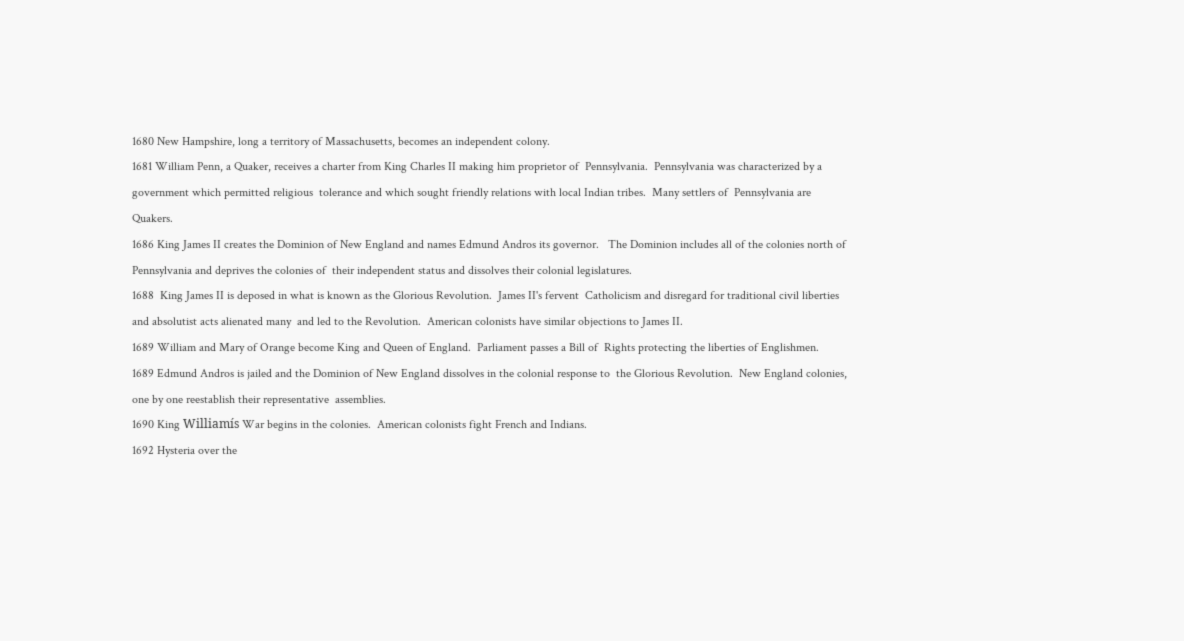1680 New Hampshire, long a territory of Massachusetts, becomes an independent colony.
1681 William Penn, a Quaker, receives a charter from King Charles II making him proprietor of  Pennsylvania.  Pennsylvania was characterized by a government which permitted religious  tolerance and which sought friendly relations with local Indian tribes.  Many settlers of  Pennsylvania are Quakers.
1686 King James II creates the Dominion of New England and names Edmund Andros its governor.   The Dominion includes all of the colonies north of Pennsylvania and deprives the colonies of  their independent status and dissolves their colonial legislatures.
1688  King James II is deposed in what is known as the Glorious Revolution.  James II's fervent  Catholicism and disregard for traditional civil liberties and absolutist acts alienated many  and led to the Revolution.  American colonists have similar objections to James II.
1689 William and Mary of Orange become King and Queen of England.  Parliament passes a Bill of  Rights protecting the liberties of Englishmen.
1689 Edmund Andros is jailed and the Dominion of New England dissolves in the colonial response to  the Glorious Revolution.  New England colonies, one by one reestablish their representative  assemblies.
1690 King Williamís War begins in the colonies.  American colonists fight French and Indians.
1692 Hysteria over the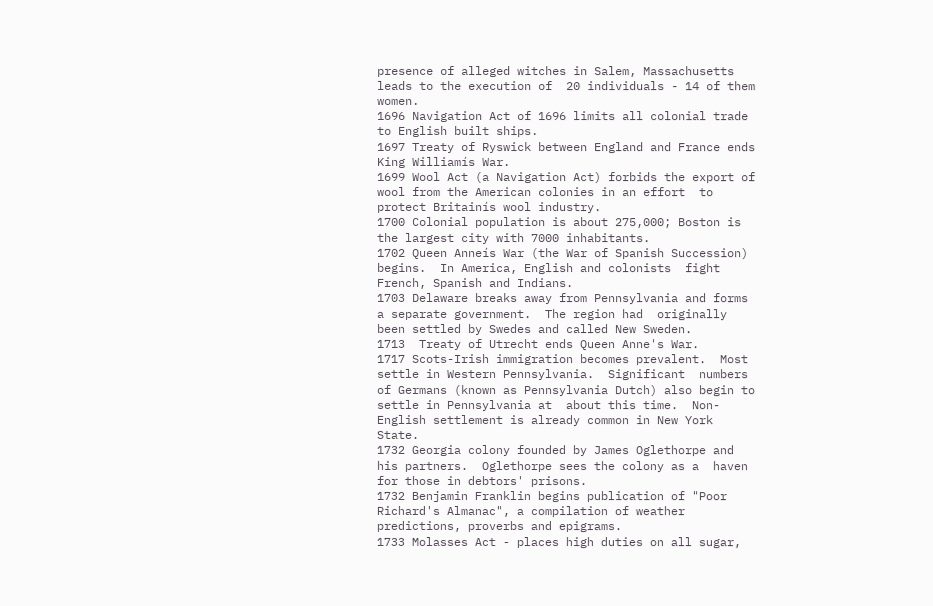presence of alleged witches in Salem, Massachusetts leads to the execution of  20 individuals - 14 of them women.
1696 Navigation Act of 1696 limits all colonial trade to English built ships.
1697 Treaty of Ryswick between England and France ends King Williamís War.
1699 Wool Act (a Navigation Act) forbids the export of wool from the American colonies in an effort  to protect Britainís wool industry.
1700 Colonial population is about 275,000; Boston is the largest city with 7000 inhabitants.
1702 Queen Anneís War (the War of Spanish Succession) begins.  In America, English and colonists  fight French, Spanish and Indians.
1703 Delaware breaks away from Pennsylvania and forms a separate government.  The region had  originally been settled by Swedes and called New Sweden.
1713  Treaty of Utrecht ends Queen Anne's War.
1717 Scots-Irish immigration becomes prevalent.  Most settle in Western Pennsylvania.  Significant  numbers of Germans (known as Pennsylvania Dutch) also begin to settle in Pennsylvania at  about this time.  Non-English settlement is already common in New York State.
1732 Georgia colony founded by James Oglethorpe and his partners.  Oglethorpe sees the colony as a  haven for those in debtors' prisons.
1732 Benjamin Franklin begins publication of "Poor Richard's Almanac", a compilation of weather  predictions, proverbs and epigrams.
1733 Molasses Act - places high duties on all sugar,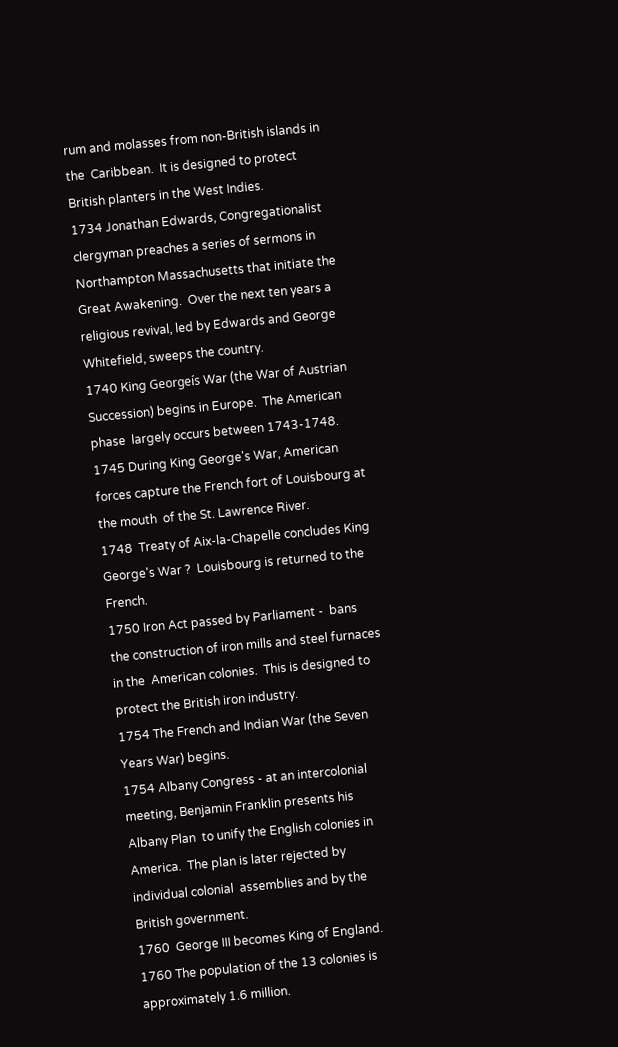rum and molasses from non-British islands in the  Caribbean.  It is designed to protect British planters in the West Indies.
1734 Jonathan Edwards, Congregationalist clergyman preaches a series of sermons in  Northampton Massachusetts that initiate the Great Awakening.  Over the next ten years a  religious revival, led by Edwards and George Whitefield, sweeps the country.
1740 King Georgeís War (the War of Austrian Succession) begins in Europe.  The American phase  largely occurs between 1743-1748.
1745 During King George's War, American forces capture the French fort of Louisbourg at the mouth  of the St. Lawrence River.
1748  Treaty of Aix-la-Chapelle concludes King George's War ?  Louisbourg is returned to the French.
1750 Iron Act passed by Parliament -  bans the construction of iron mills and steel furnaces in the  American colonies.  This is designed to protect the British iron industry.
1754 The French and Indian War (the Seven Years War) begins.
1754 Albany Congress - at an intercolonial meeting, Benjamin Franklin presents his Albany Plan  to unify the English colonies in America.  The plan is later rejected by individual colonial  assemblies and by the British government.
1760  George III becomes King of England.
1760 The population of the 13 colonies is approximately 1.6 million.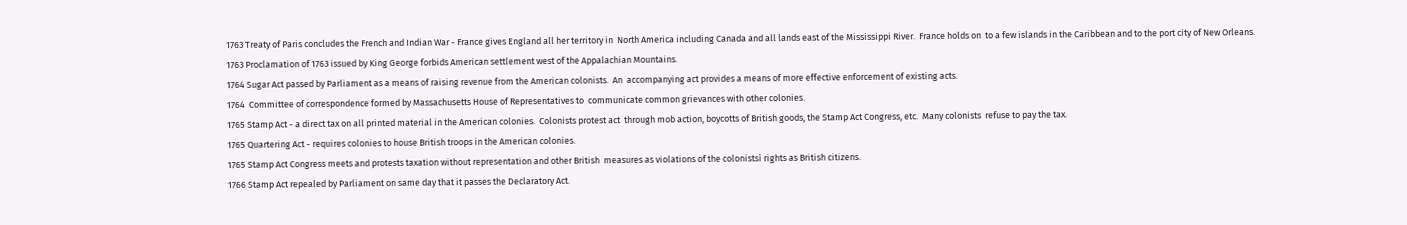1763 Treaty of Paris concludes the French and Indian War - France gives England all her territory in  North America including Canada and all lands east of the Mississippi River.  France holds on  to a few islands in the Caribbean and to the port city of New Orleans.
1763 Proclamation of 1763 issued by King George forbids American settlement west of the Appalachian Mountains.
1764 Sugar Act passed by Parliament as a means of raising revenue from the American colonists.  An  accompanying act provides a means of more effective enforcement of existing acts.
1764  Committee of correspondence formed by Massachusetts House of Representatives to  communicate common grievances with other colonies.
1765 Stamp Act - a direct tax on all printed material in the American colonies.  Colonists protest act  through mob action, boycotts of British goods, the Stamp Act Congress, etc.  Many colonists  refuse to pay the tax.
1765 Quartering Act - requires colonies to house British troops in the American colonies.
1765 Stamp Act Congress meets and protests taxation without representation and other British  measures as violations of the colonistsí rights as British citizens.
1766 Stamp Act repealed by Parliament on same day that it passes the Declaratory Act.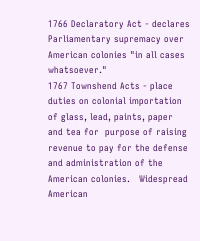1766 Declaratory Act - declares Parliamentary supremacy over American colonies "in all cases  whatsoever."
1767 Townshend Acts - place duties on colonial importation of glass, lead, paints, paper and tea for  purpose of raising revenue to pay for the defense and administration of the American colonies.   Widespread American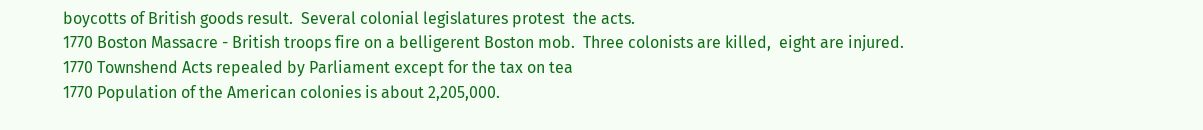boycotts of British goods result.  Several colonial legislatures protest  the acts.
1770 Boston Massacre - British troops fire on a belligerent Boston mob.  Three colonists are killed,  eight are injured.
1770 Townshend Acts repealed by Parliament except for the tax on tea
1770 Population of the American colonies is about 2,205,000.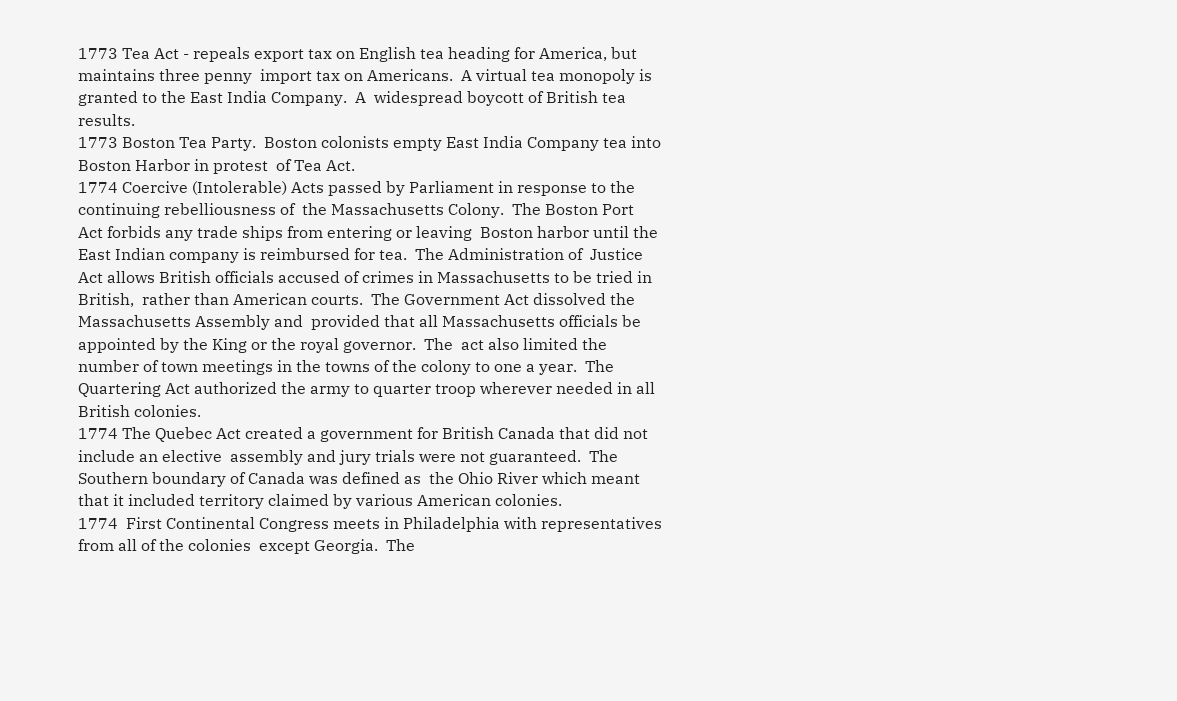1773 Tea Act - repeals export tax on English tea heading for America, but maintains three penny  import tax on Americans.  A virtual tea monopoly is granted to the East India Company.  A  widespread boycott of British tea results.
1773 Boston Tea Party.  Boston colonists empty East India Company tea into Boston Harbor in protest  of Tea Act.
1774 Coercive (Intolerable) Acts passed by Parliament in response to the continuing rebelliousness of  the Massachusetts Colony.  The Boston Port Act forbids any trade ships from entering or leaving  Boston harbor until the East Indian company is reimbursed for tea.  The Administration of  Justice Act allows British officials accused of crimes in Massachusetts to be tried in British,  rather than American courts.  The Government Act dissolved the Massachusetts Assembly and  provided that all Massachusetts officials be appointed by the King or the royal governor.  The  act also limited the number of town meetings in the towns of the colony to one a year.  The  Quartering Act authorized the army to quarter troop wherever needed in all British colonies.
1774 The Quebec Act created a government for British Canada that did not include an elective  assembly and jury trials were not guaranteed.  The Southern boundary of Canada was defined as  the Ohio River which meant that it included territory claimed by various American colonies.
1774  First Continental Congress meets in Philadelphia with representatives from all of the colonies  except Georgia.  The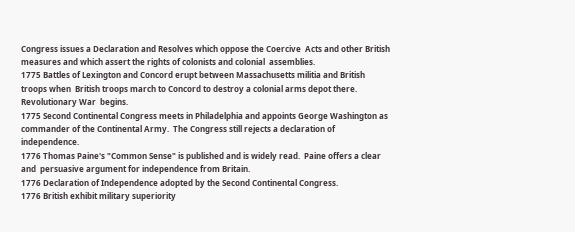Congress issues a Declaration and Resolves which oppose the Coercive  Acts and other British measures and which assert the rights of colonists and colonial  assemblies.
1775 Battles of Lexington and Concord erupt between Massachusetts militia and British troops when  British troops march to Concord to destroy a colonial arms depot there.  Revolutionary War  begins.
1775 Second Continental Congress meets in Philadelphia and appoints George Washington as  commander of the Continental Army.  The Congress still rejects a declaration of independence.
1776 Thomas Paine's "Common Sense" is published and is widely read.  Paine offers a clear and  persuasive argument for independence from Britain.
1776 Declaration of Independence adopted by the Second Continental Congress.
1776 British exhibit military superiority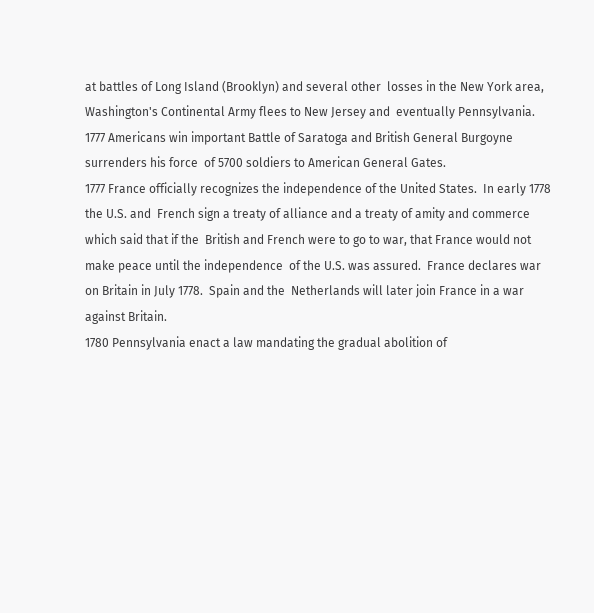at battles of Long Island (Brooklyn) and several other  losses in the New York area, Washington's Continental Army flees to New Jersey and  eventually Pennsylvania.
1777 Americans win important Battle of Saratoga and British General Burgoyne surrenders his force  of 5700 soldiers to American General Gates.
1777 France officially recognizes the independence of the United States.  In early 1778 the U.S. and  French sign a treaty of alliance and a treaty of amity and commerce which said that if the  British and French were to go to war, that France would not make peace until the independence  of the U.S. was assured.  France declares war on Britain in July 1778.  Spain and the  Netherlands will later join France in a war against Britain.
1780 Pennsylvania enact a law mandating the gradual abolition of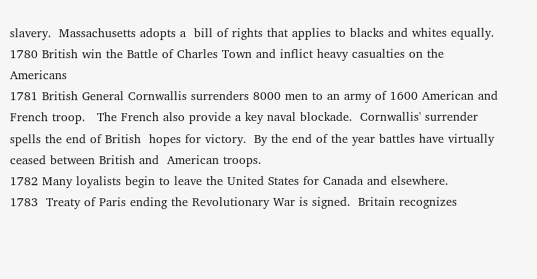slavery.  Massachusetts adopts a  bill of rights that applies to blacks and whites equally.
1780 British win the Battle of Charles Town and inflict heavy casualties on the Americans
1781 British General Cornwallis surrenders 8000 men to an army of 1600 American and French troop.   The French also provide a key naval blockade.  Cornwallis' surrender spells the end of British  hopes for victory.  By the end of the year battles have virtually ceased between British and  American troops.
1782 Many loyalists begin to leave the United States for Canada and elsewhere.
1783  Treaty of Paris ending the Revolutionary War is signed.  Britain recognizes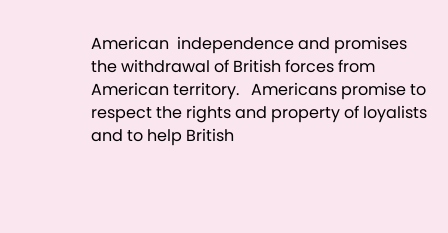American  independence and promises the withdrawal of British forces from American territory.   Americans promise to respect the rights and property of loyalists and to help British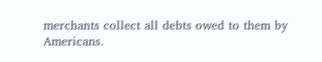merchants collect all debts owed to them by Americans.